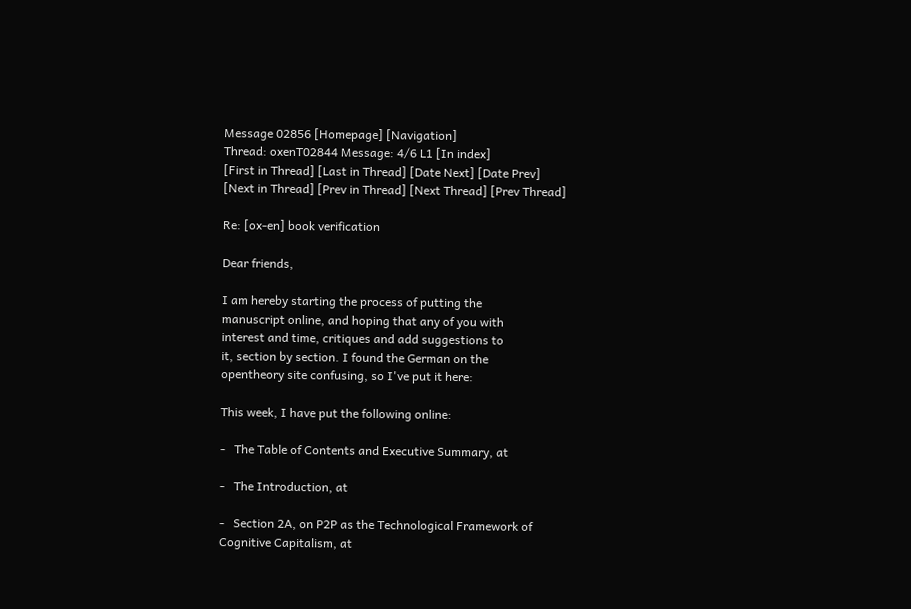Message 02856 [Homepage] [Navigation]
Thread: oxenT02844 Message: 4/6 L1 [In index]
[First in Thread] [Last in Thread] [Date Next] [Date Prev]
[Next in Thread] [Prev in Thread] [Next Thread] [Prev Thread]

Re: [ox-en] book verification

Dear friends,

I am hereby starting the process of putting the
manuscript online, and hoping that any of you with
interest and time, critiques and add suggestions to
it, section by section. I found the German on the
opentheory site confusing, so I've put it here:

This week, I have put the following online:

-   The Table of Contents and Executive Summary, at

-   The Introduction, at

-   Section 2A, on P2P as the Technological Framework of
Cognitive Capitalism, at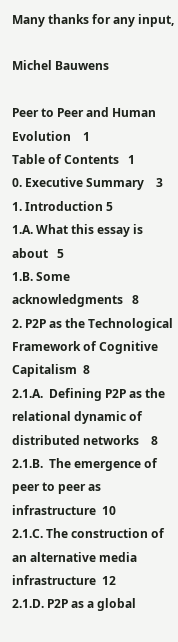Many thanks for any input,

Michel Bauwens

Peer to Peer and Human Evolution    1
Table of Contents   1
0. Executive Summary    3
1. Introduction 5
1.A. What this essay is about   5
1.B. Some acknowledgments   8
2. P2P as the Technological Framework of Cognitive
Capitalism  8
2.1.A.  Defining P2P as the relational dynamic of
distributed networks    8
2.1.B.  The emergence of peer to peer as
infrastructure  10
2.1.C. The construction of an alternative media
infrastructure  12
2.1.D. P2P as a global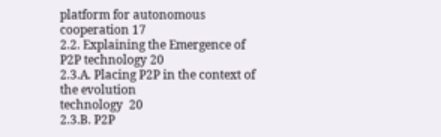platform for autonomous
cooperation 17
2.2. Explaining the Emergence of P2P technology 20
2.3.A. Placing P2P in the context of the evolution
technology  20
2.3.B. P2P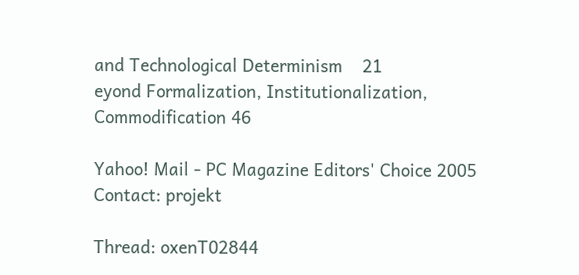and Technological Determinism    21
eyond Formalization, Institutionalization,
Commodification 46

Yahoo! Mail - PC Magazine Editors' Choice 2005
Contact: projekt

Thread: oxenT02844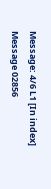Message: 4/6 L1 [In index]
Message 02856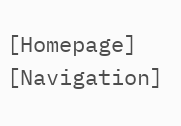[Homepage] [Navigation]